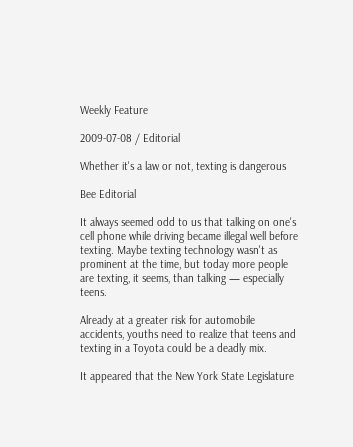Weekly Feature

2009-07-08 / Editorial

Whether it's a law or not, texting is dangerous

Bee Editorial

It always seemed odd to us that talking on one's cell phone while driving became illegal well before texting. Maybe texting technology wasn't as prominent at the time, but today more people are texting, it seems, than talking — especially teens.

Already at a greater risk for automobile accidents, youths need to realize that teens and texting in a Toyota could be a deadly mix.

It appeared that the New York State Legislature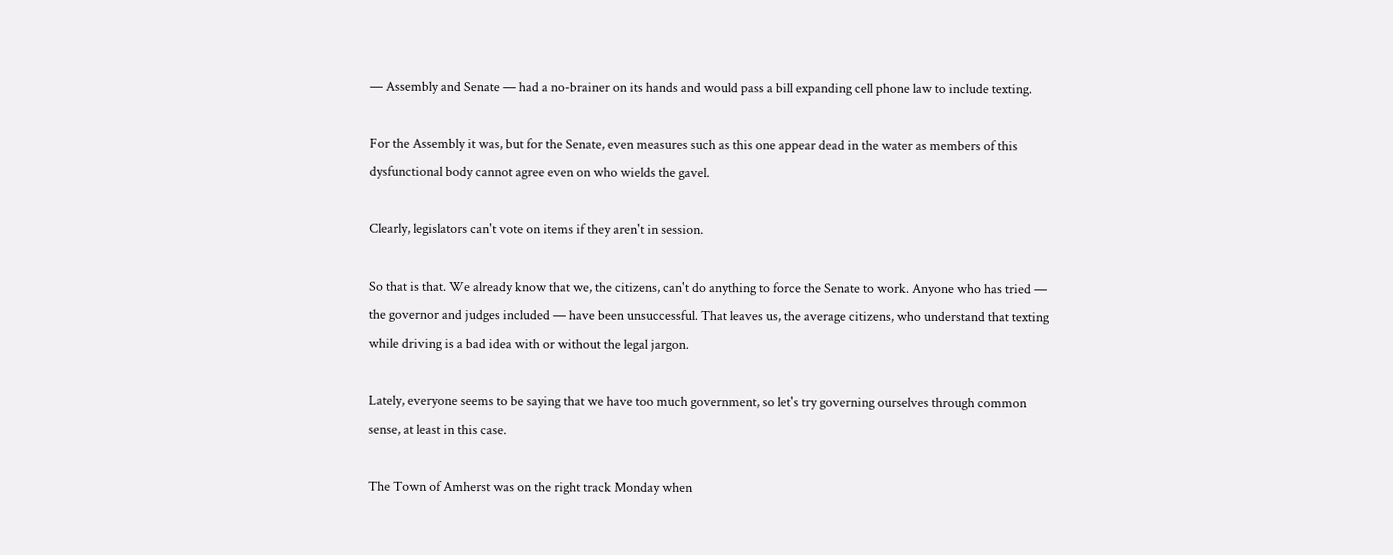— Assembly and Senate — had a no-brainer on its hands and would pass a bill expanding cell phone law to include texting.

For the Assembly it was, but for the Senate, even measures such as this one appear dead in the water as members of this dysfunctional body cannot agree even on who wields the gavel.

Clearly, legislators can't vote on items if they aren't in session.

So that is that. We already know that we, the citizens, can't do anything to force the Senate to work. Anyone who has tried — the governor and judges included — have been unsuccessful. That leaves us, the average citizens, who understand that texting while driving is a bad idea with or without the legal jargon.

Lately, everyone seems to be saying that we have too much government, so let's try governing ourselves through common sense, at least in this case.

The Town of Amherst was on the right track Monday when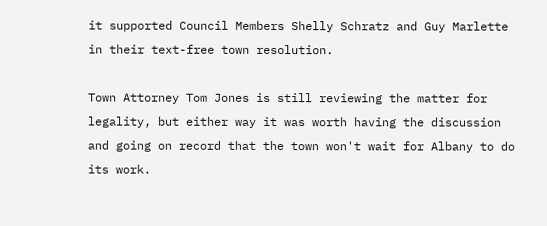it supported Council Members Shelly Schratz and Guy Marlette in their text-free town resolution.

Town Attorney Tom Jones is still reviewing the matter for legality, but either way it was worth having the discussion and going on record that the town won't wait for Albany to do its work.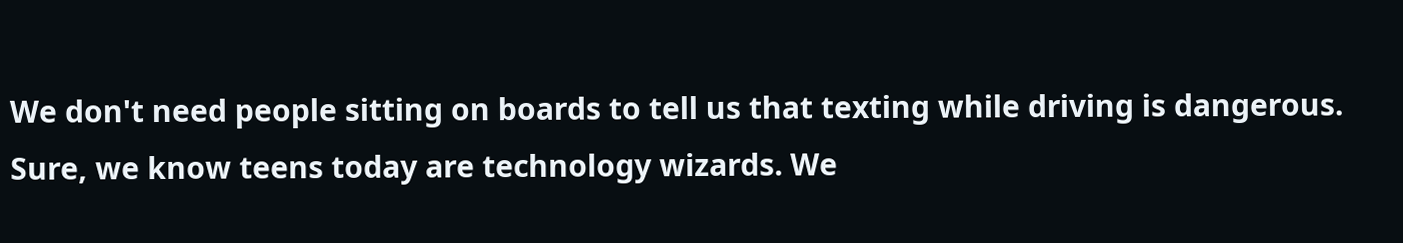We don't need people sitting on boards to tell us that texting while driving is dangerous. Sure, we know teens today are technology wizards. We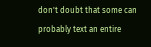don't doubt that some can probably text an entire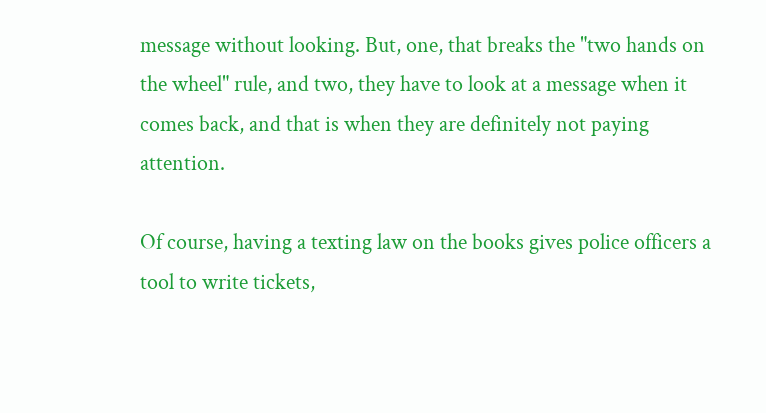message without looking. But, one, that breaks the "two hands on the wheel" rule, and two, they have to look at a message when it comes back, and that is when they are definitely not paying attention.

Of course, having a texting law on the books gives police officers a tool to write tickets,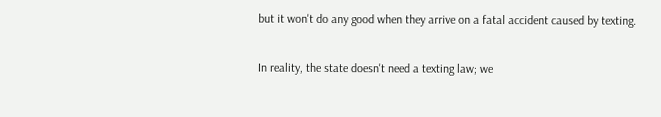but it won't do any good when they arrive on a fatal accident caused by texting.

In reality, the state doesn't need a texting law; we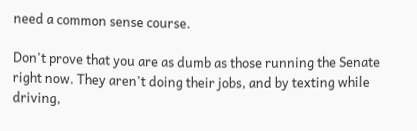need a common sense course.

Don't prove that you are as dumb as those running the Senate right now. They aren't doing their jobs, and by texting while driving,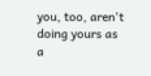you, too, aren't doing yours as a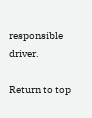responsible driver.

Return to top